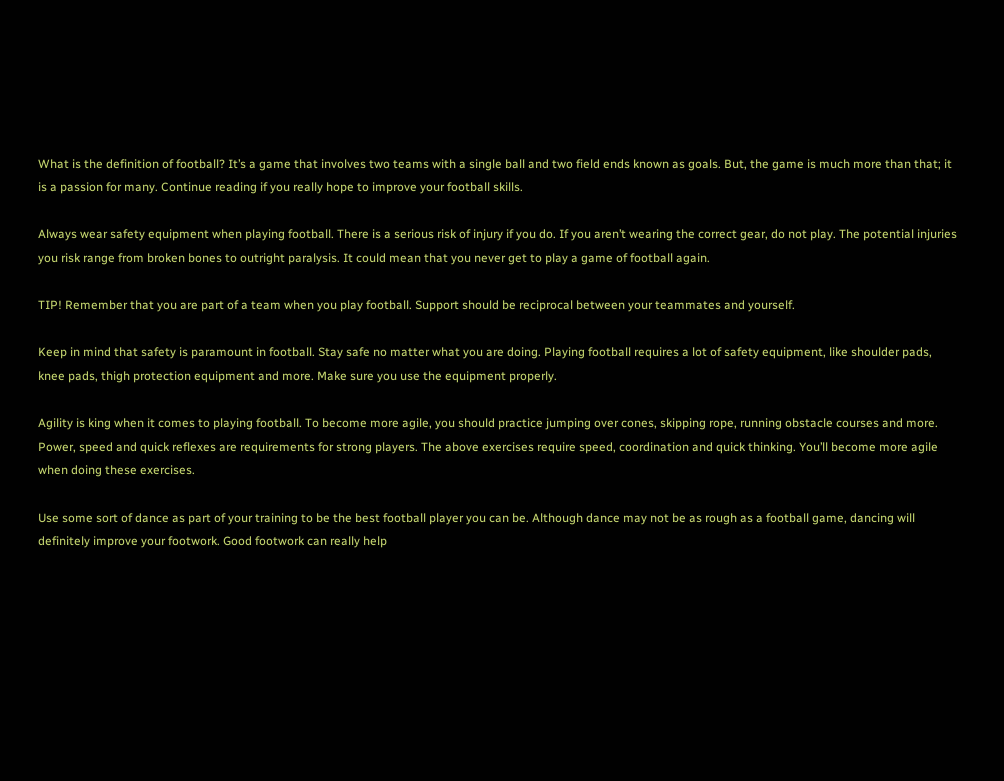What is the definition of football? It’s a game that involves two teams with a single ball and two field ends known as goals. But, the game is much more than that; it is a passion for many. Continue reading if you really hope to improve your football skills.

Always wear safety equipment when playing football. There is a serious risk of injury if you do. If you aren’t wearing the correct gear, do not play. The potential injuries you risk range from broken bones to outright paralysis. It could mean that you never get to play a game of football again.

TIP! Remember that you are part of a team when you play football. Support should be reciprocal between your teammates and yourself.

Keep in mind that safety is paramount in football. Stay safe no matter what you are doing. Playing football requires a lot of safety equipment, like shoulder pads, knee pads, thigh protection equipment and more. Make sure you use the equipment properly.

Agility is king when it comes to playing football. To become more agile, you should practice jumping over cones, skipping rope, running obstacle courses and more. Power, speed and quick reflexes are requirements for strong players. The above exercises require speed, coordination and quick thinking. You’ll become more agile when doing these exercises.

Use some sort of dance as part of your training to be the best football player you can be. Although dance may not be as rough as a football game, dancing will definitely improve your footwork. Good footwork can really help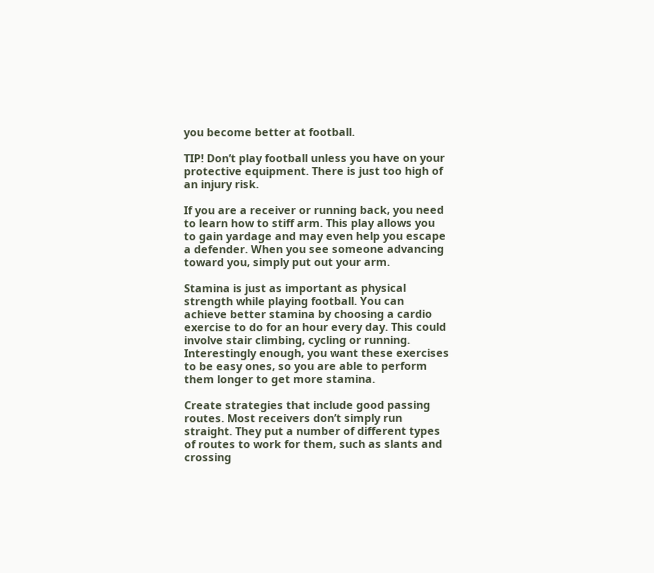you become better at football.

TIP! Don’t play football unless you have on your protective equipment. There is just too high of an injury risk.

If you are a receiver or running back, you need to learn how to stiff arm. This play allows you to gain yardage and may even help you escape a defender. When you see someone advancing toward you, simply put out your arm.

Stamina is just as important as physical strength while playing football. You can achieve better stamina by choosing a cardio exercise to do for an hour every day. This could involve stair climbing, cycling or running. Interestingly enough, you want these exercises to be easy ones, so you are able to perform them longer to get more stamina.

Create strategies that include good passing routes. Most receivers don’t simply run straight. They put a number of different types of routes to work for them, such as slants and crossing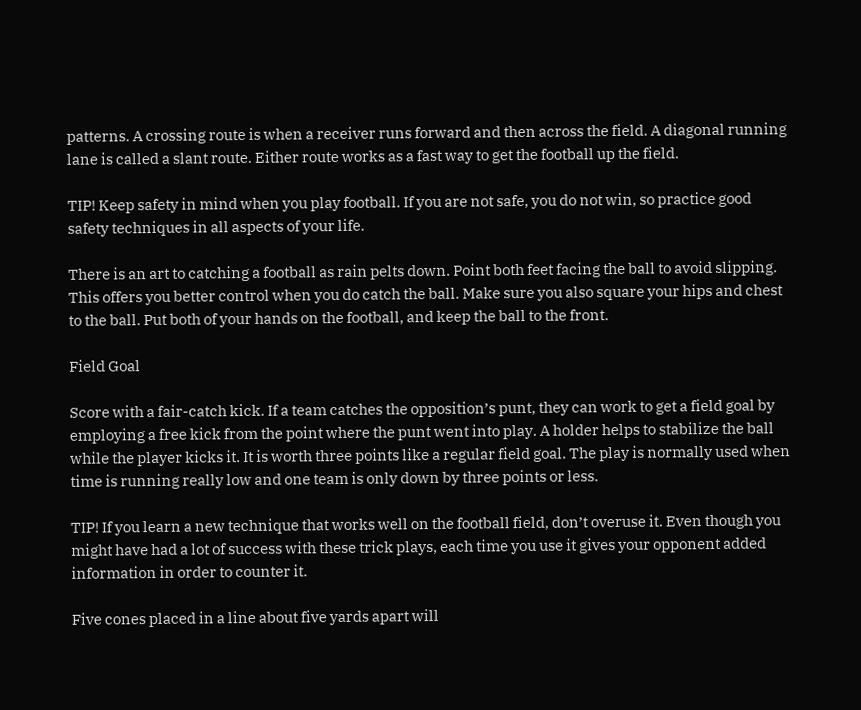patterns. A crossing route is when a receiver runs forward and then across the field. A diagonal running lane is called a slant route. Either route works as a fast way to get the football up the field.

TIP! Keep safety in mind when you play football. If you are not safe, you do not win, so practice good safety techniques in all aspects of your life.

There is an art to catching a football as rain pelts down. Point both feet facing the ball to avoid slipping. This offers you better control when you do catch the ball. Make sure you also square your hips and chest to the ball. Put both of your hands on the football, and keep the ball to the front.

Field Goal

Score with a fair-catch kick. If a team catches the opposition’s punt, they can work to get a field goal by employing a free kick from the point where the punt went into play. A holder helps to stabilize the ball while the player kicks it. It is worth three points like a regular field goal. The play is normally used when time is running really low and one team is only down by three points or less.

TIP! If you learn a new technique that works well on the football field, don’t overuse it. Even though you might have had a lot of success with these trick plays, each time you use it gives your opponent added information in order to counter it.

Five cones placed in a line about five yards apart will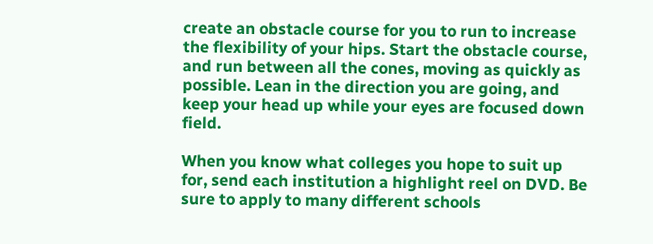create an obstacle course for you to run to increase the flexibility of your hips. Start the obstacle course, and run between all the cones, moving as quickly as possible. Lean in the direction you are going, and keep your head up while your eyes are focused down field.

When you know what colleges you hope to suit up for, send each institution a highlight reel on DVD. Be sure to apply to many different schools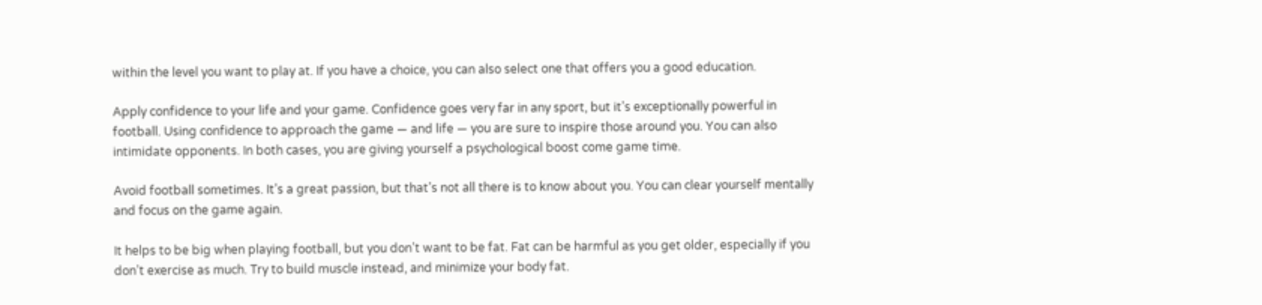within the level you want to play at. If you have a choice, you can also select one that offers you a good education.

Apply confidence to your life and your game. Confidence goes very far in any sport, but it’s exceptionally powerful in football. Using confidence to approach the game — and life — you are sure to inspire those around you. You can also intimidate opponents. In both cases, you are giving yourself a psychological boost come game time.

Avoid football sometimes. It’s a great passion, but that’s not all there is to know about you. You can clear yourself mentally and focus on the game again.

It helps to be big when playing football, but you don’t want to be fat. Fat can be harmful as you get older, especially if you don’t exercise as much. Try to build muscle instead, and minimize your body fat.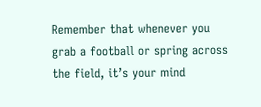Remember that whenever you grab a football or spring across the field, it’s your mind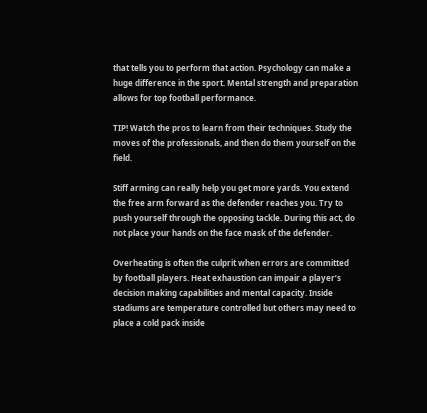that tells you to perform that action. Psychology can make a huge difference in the sport. Mental strength and preparation allows for top football performance.

TIP! Watch the pros to learn from their techniques. Study the moves of the professionals, and then do them yourself on the field.

Stiff arming can really help you get more yards. You extend the free arm forward as the defender reaches you. Try to push yourself through the opposing tackle. During this act, do not place your hands on the face mask of the defender.

Overheating is often the culprit when errors are committed by football players. Heat exhaustion can impair a player’s decision making capabilities and mental capacity. Inside stadiums are temperature controlled but others may need to place a cold pack inside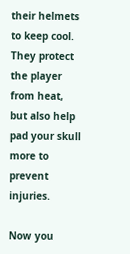their helmets to keep cool. They protect the player from heat, but also help pad your skull more to prevent injuries.

Now you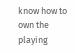know how to own the playing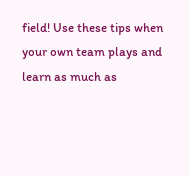field! Use these tips when your own team plays and learn as much as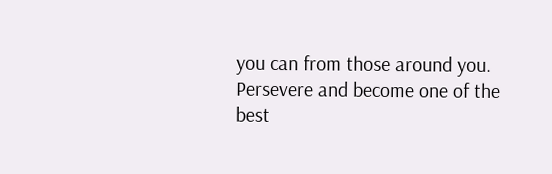you can from those around you. Persevere and become one of the best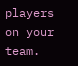players on your team.